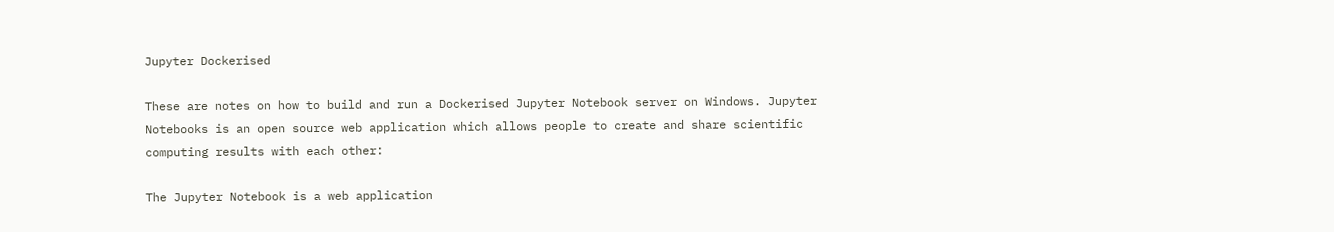Jupyter Dockerised

These are notes on how to build and run a Dockerised Jupyter Notebook server on Windows. Jupyter Notebooks is an open source web application which allows people to create and share scientific computing results with each other:

The Jupyter Notebook is a web application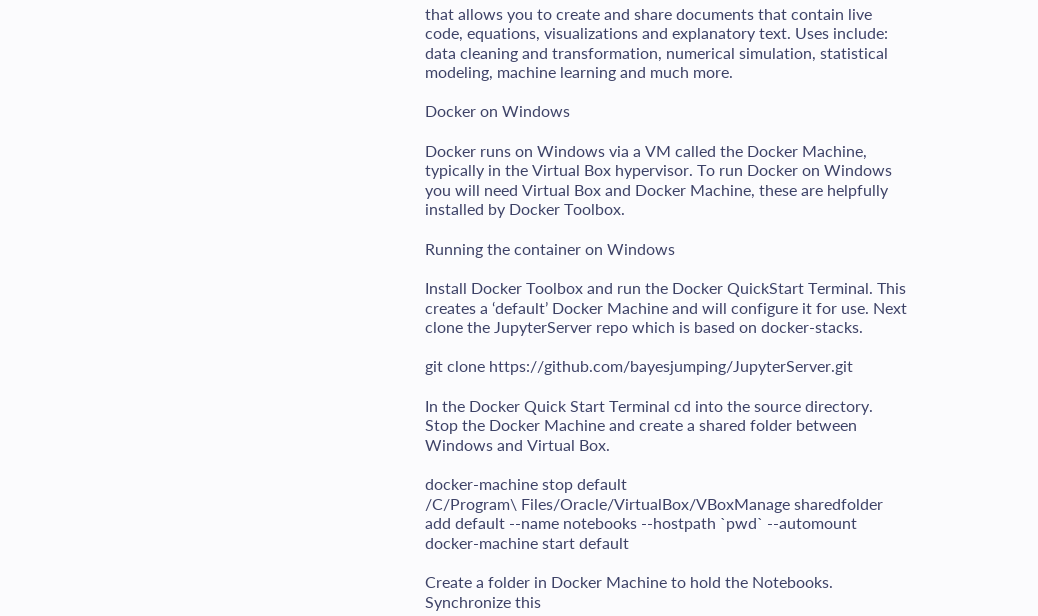that allows you to create and share documents that contain live code, equations, visualizations and explanatory text. Uses include: data cleaning and transformation, numerical simulation, statistical modeling, machine learning and much more.

Docker on Windows

Docker runs on Windows via a VM called the Docker Machine, typically in the Virtual Box hypervisor. To run Docker on Windows you will need Virtual Box and Docker Machine, these are helpfully installed by Docker Toolbox.

Running the container on Windows

Install Docker Toolbox and run the Docker QuickStart Terminal. This creates a ‘default’ Docker Machine and will configure it for use. Next clone the JupyterServer repo which is based on docker-stacks.

git clone https://github.com/bayesjumping/JupyterServer.git

In the Docker Quick Start Terminal cd into the source directory. Stop the Docker Machine and create a shared folder between Windows and Virtual Box.

docker-machine stop default
/C/Program\ Files/Oracle/VirtualBox/VBoxManage sharedfolder add default --name notebooks --hostpath `pwd` --automount
docker-machine start default

Create a folder in Docker Machine to hold the Notebooks. Synchronize this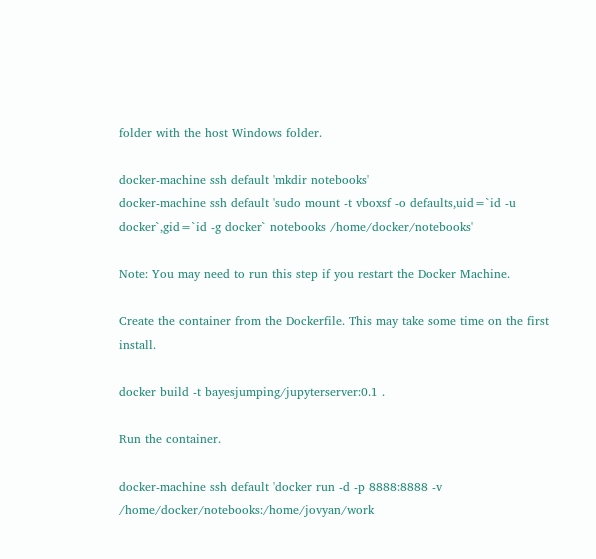folder with the host Windows folder.

docker-machine ssh default 'mkdir notebooks'
docker-machine ssh default 'sudo mount -t vboxsf -o defaults,uid=`id -u docker`,gid=`id -g docker` notebooks /home/docker/notebooks'

Note: You may need to run this step if you restart the Docker Machine.

Create the container from the Dockerfile. This may take some time on the first install.

docker build -t bayesjumping/jupyterserver:0.1 .

Run the container.

docker-machine ssh default 'docker run -d -p 8888:8888 -v /home/docker/notebooks:/home/jovyan/work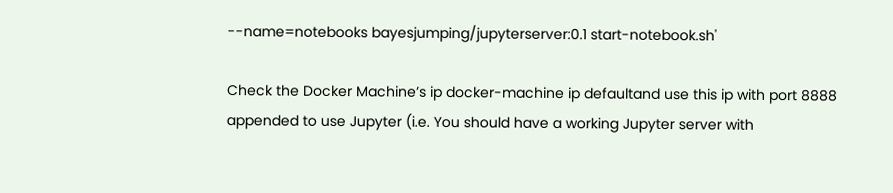--name=notebooks bayesjumping/jupyterserver:0.1 start-notebook.sh'

Check the Docker Machine’s ip docker-machine ip defaultand use this ip with port 8888 appended to use Jupyter (i.e. You should have a working Jupyter server with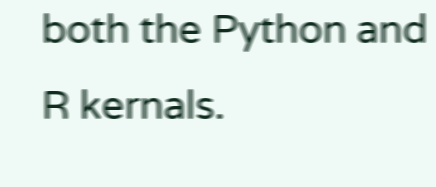both the Python and R kernals.